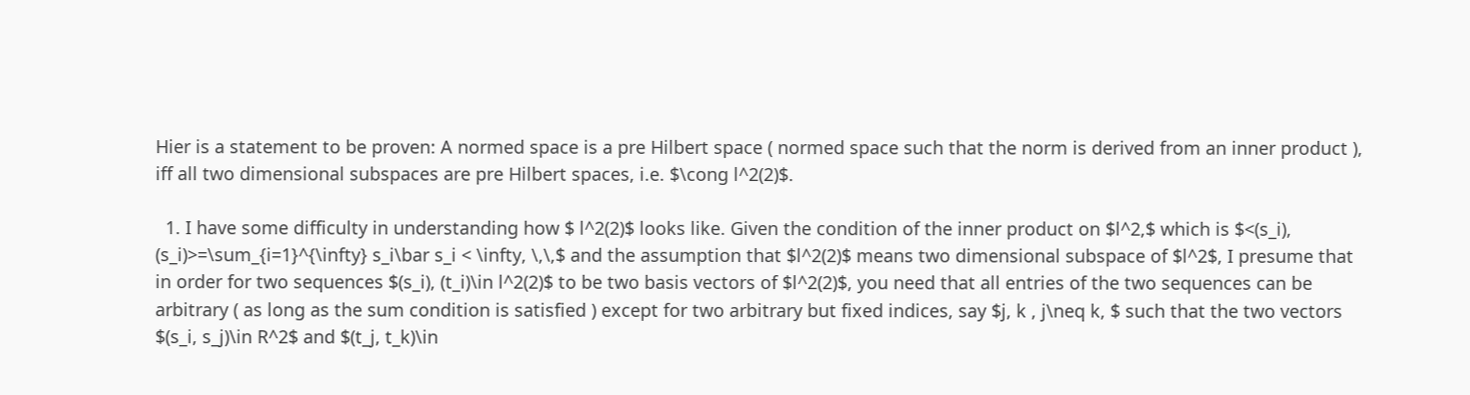Hier is a statement to be proven: A normed space is a pre Hilbert space ( normed space such that the norm is derived from an inner product ), iff all two dimensional subspaces are pre Hilbert spaces, i.e. $\cong l^2(2)$.

  1. I have some difficulty in understanding how $ l^2(2)$ looks like. Given the condition of the inner product on $l^2,$ which is $<(s_i), (s_i)>=\sum_{i=1}^{\infty} s_i\bar s_i < \infty, \,\,$ and the assumption that $l^2(2)$ means two dimensional subspace of $l^2$, I presume that in order for two sequences $(s_i), (t_i)\in l^2(2)$ to be two basis vectors of $l^2(2)$, you need that all entries of the two sequences can be arbitrary ( as long as the sum condition is satisfied ) except for two arbitrary but fixed indices, say $j, k , j\neq k, $ such that the two vectors $(s_i, s_j)\in R^2$ and $(t_j, t_k)\in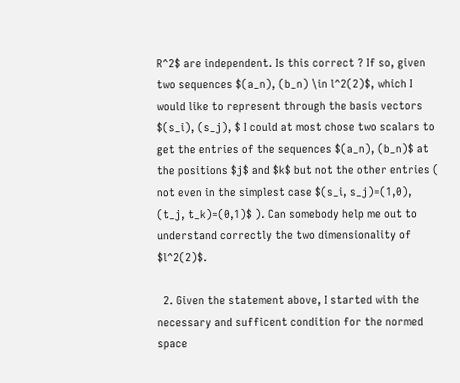R^2$ are independent. Is this correct ? If so, given two sequences $(a_n), (b_n) \in l^2(2)$, which I would like to represent through the basis vectors $(s_i), (s_j), $ I could at most chose two scalars to get the entries of the sequences $(a_n), (b_n)$ at the positions $j$ and $k$ but not the other entries ( not even in the simplest case $(s_i, s_j)=(1,0), (t_j, t_k)=(0,1)$ ). Can somebody help me out to understand correctly the two dimensionality of $l^2(2)$.

  2. Given the statement above, I started with the necessary and sufficent condition for the normed space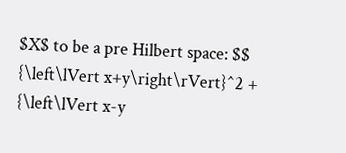$X$ to be a pre Hilbert space: $$ {\left\lVert x+y\right\rVert}^2 + {\left\lVert x-y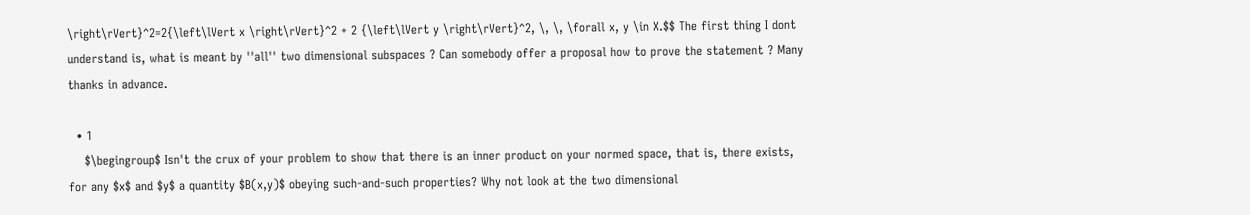\right\rVert}^2=2{\left\lVert x \right\rVert}^2 + 2 {\left\lVert y \right\rVert}^2, \, \, \forall x, y \in X.$$ The first thing I dont understand is, what is meant by ''all'' two dimensional subspaces ? Can somebody offer a proposal how to prove the statement ? Many thanks in advance.

  • 1
    $\begingroup$ Isn't the crux of your problem to show that there is an inner product on your normed space, that is, there exists, for any $x$ and $y$ a quantity $B(x,y)$ obeying such-and-such properties? Why not look at the two dimensional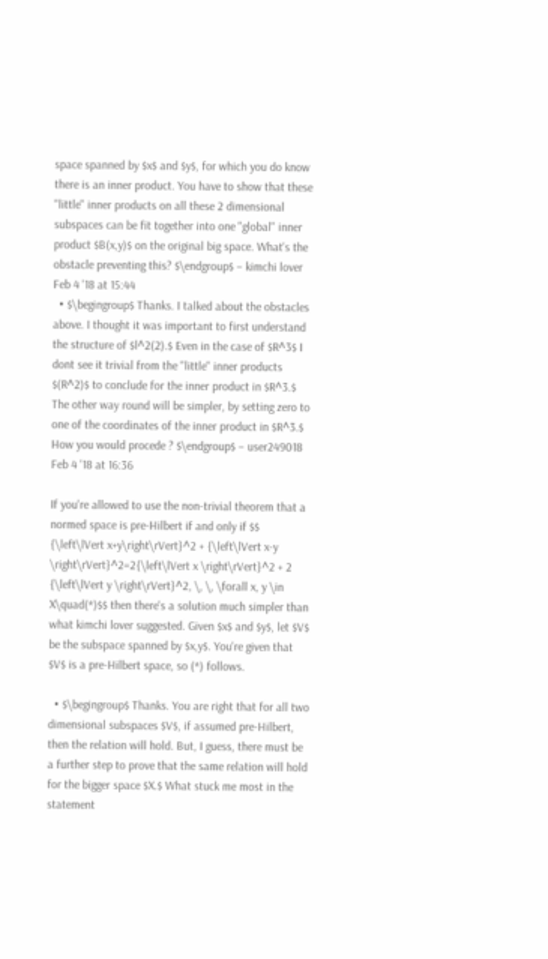space spanned by $x$ and $y$, for which you do know there is an inner product. You have to show that these "little" inner products on all these 2 dimensional subspaces can be fit together into one "global" inner product $B(x,y)$ on the original big space. What's the obstacle preventing this? $\endgroup$ – kimchi lover Feb 4 '18 at 15:44
  • $\begingroup$ Thanks. I talked about the obstacles above. I thought it was important to first understand the structure of $l^2(2).$ Even in the case of $R^3$ I dont see it trivial from the "little" inner products $(R^2)$ to conclude for the inner product in $R^3.$ The other way round will be simpler, by setting zero to one of the coordinates of the inner product in $R^3.$ How you would procede ? $\endgroup$ – user249018 Feb 4 '18 at 16:36

If you're allowed to use the non-trivial theorem that a normed space is pre-Hilbert if and only if $$ {\left\lVert x+y\right\rVert}^2 + {\left\lVert x-y \right\rVert}^2=2{\left\lVert x \right\rVert}^2 + 2 {\left\lVert y \right\rVert}^2, \, \, \forall x, y \in X\quad(*)$$ then there's a solution much simpler than what kimchi lover suggested. Given $x$ and $y$, let $V$ be the subspace spanned by $x,y$. You're given that $V$ is a pre-Hilbert space, so (*) follows.

  • $\begingroup$ Thanks. You are right that for all two dimensional subspaces $V$, if assumed pre-Hilbert, then the relation will hold. But, I guess, there must be a further step to prove that the same relation will hold for the bigger space $X.$ What stuck me most in the statement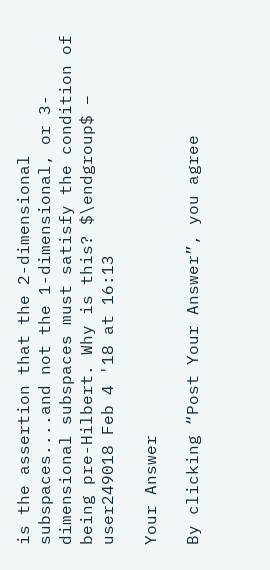is the assertion that the 2-dimensional subspaces....and not the 1-dimensional, or 3-dimensional subspaces must satisfy the condition of being pre-Hilbert. Why is this? $\endgroup$ – user249018 Feb 4 '18 at 16:13

Your Answer

By clicking “Post Your Answer”, you agree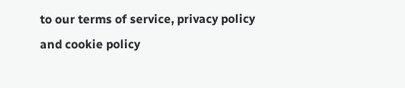to our terms of service, privacy policy and cookie policy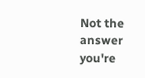Not the answer you're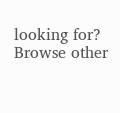looking for? Browse other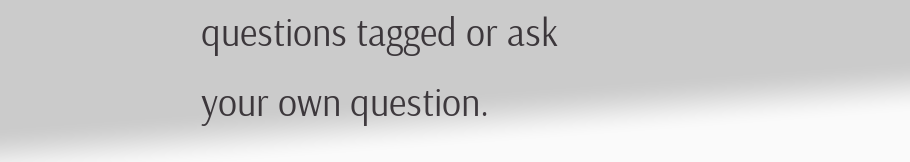questions tagged or ask your own question.